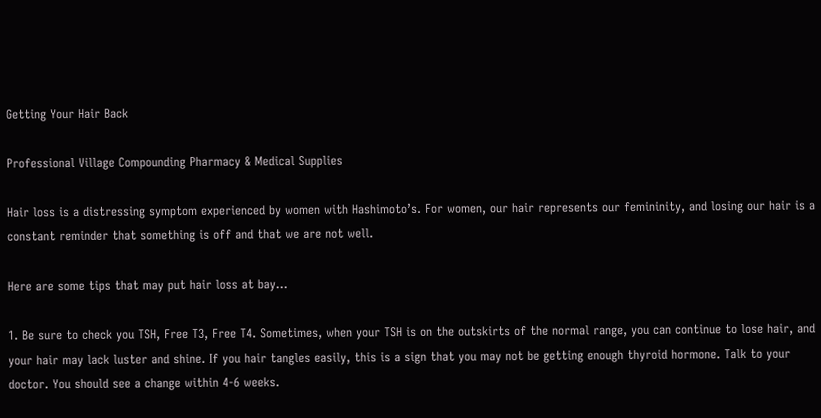Getting Your Hair Back

Professional Village Compounding Pharmacy & Medical Supplies

Hair loss is a distressing symptom experienced by women with Hashimoto’s. For women, our hair represents our femininity, and losing our hair is a constant reminder that something is off and that we are not well.

Here are some tips that may put hair loss at bay…

1. Be sure to check you TSH, Free T3, Free T4. Sometimes, when your TSH is on the outskirts of the normal range, you can continue to lose hair, and your hair may lack luster and shine. If you hair tangles easily, this is a sign that you may not be getting enough thyroid hormone. Talk to your doctor. You should see a change within 4-6 weeks.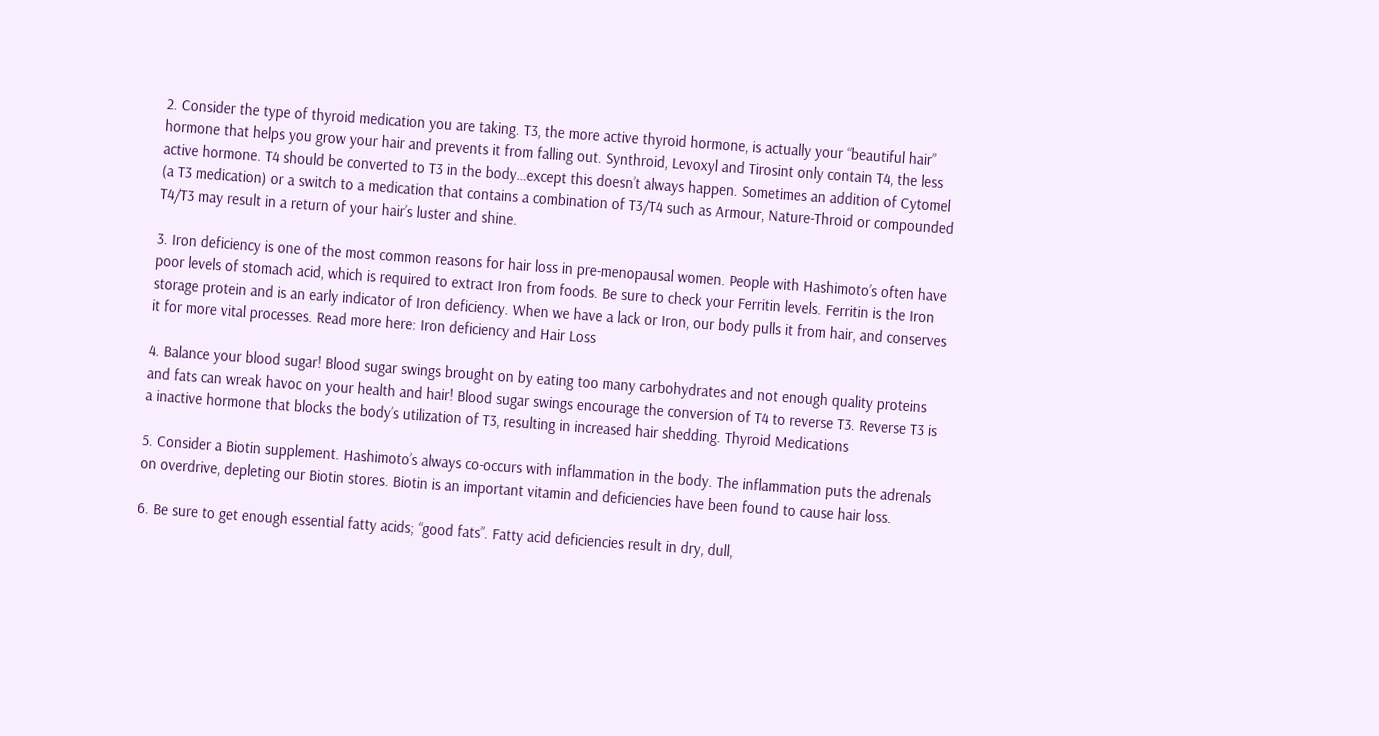2. Consider the type of thyroid medication you are taking. T3, the more active thyroid hormone, is actually your “beautiful hair” hormone that helps you grow your hair and prevents it from falling out. Synthroid, Levoxyl and Tirosint only contain T4, the less active hormone. T4 should be converted to T3 in the body…except this doesn’t always happen. Sometimes an addition of Cytomel (a T3 medication) or a switch to a medication that contains a combination of T3/T4 such as Armour, Nature-Throid or compounded T4/T3 may result in a return of your hair’s luster and shine.

3. Iron deficiency is one of the most common reasons for hair loss in pre-menopausal women. People with Hashimoto’s often have poor levels of stomach acid, which is required to extract Iron from foods. Be sure to check your Ferritin levels. Ferritin is the Iron storage protein and is an early indicator of Iron deficiency. When we have a lack or Iron, our body pulls it from hair, and conserves it for more vital processes. Read more here: Iron deficiency and Hair Loss

4. Balance your blood sugar! Blood sugar swings brought on by eating too many carbohydrates and not enough quality proteins and fats can wreak havoc on your health and hair! Blood sugar swings encourage the conversion of T4 to reverse T3. Reverse T3 is a inactive hormone that blocks the body’s utilization of T3, resulting in increased hair shedding. Thyroid Medications

5. Consider a Biotin supplement. Hashimoto’s always co-occurs with inflammation in the body. The inflammation puts the adrenals on overdrive, depleting our Biotin stores. Biotin is an important vitamin and deficiencies have been found to cause hair loss.

6. Be sure to get enough essential fatty acids; “good fats”. Fatty acid deficiencies result in dry, dull,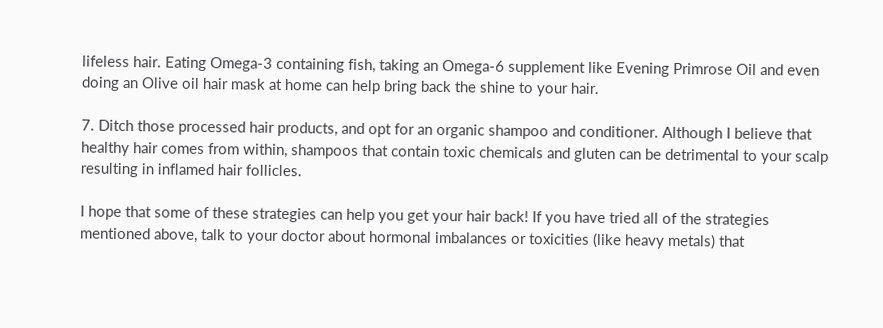lifeless hair. Eating Omega-3 containing fish, taking an Omega-6 supplement like Evening Primrose Oil and even doing an Olive oil hair mask at home can help bring back the shine to your hair.

7. Ditch those processed hair products, and opt for an organic shampoo and conditioner. Although I believe that healthy hair comes from within, shampoos that contain toxic chemicals and gluten can be detrimental to your scalp resulting in inflamed hair follicles.

I hope that some of these strategies can help you get your hair back! If you have tried all of the strategies mentioned above, talk to your doctor about hormonal imbalances or toxicities (like heavy metals) that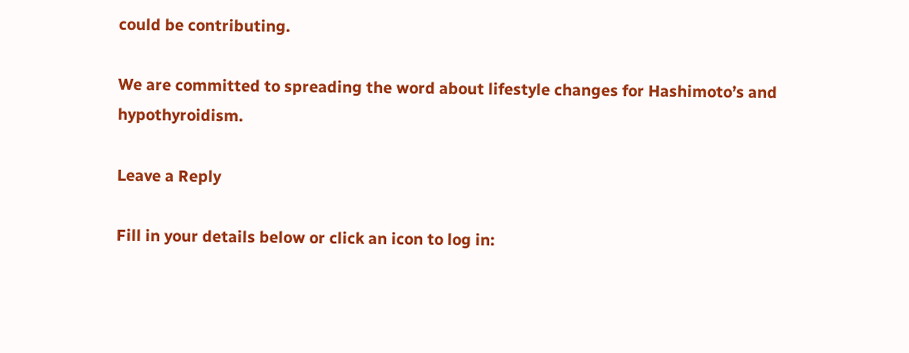could be contributing.

We are committed to spreading the word about lifestyle changes for Hashimoto’s and hypothyroidism.

Leave a Reply

Fill in your details below or click an icon to log in: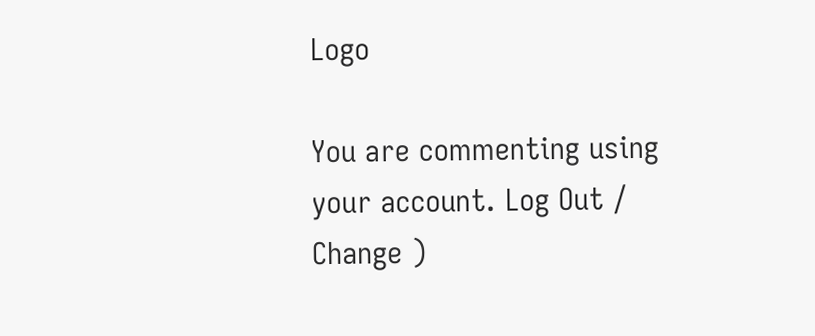Logo

You are commenting using your account. Log Out /  Change )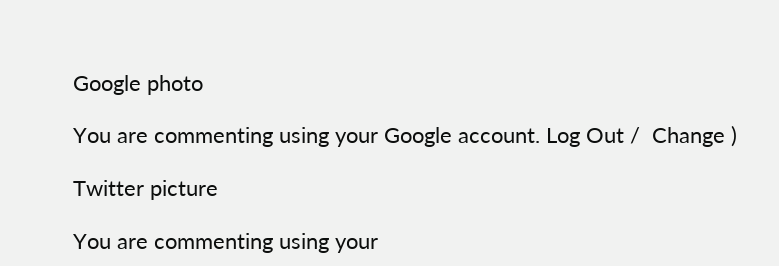Google photo

You are commenting using your Google account. Log Out /  Change )

Twitter picture

You are commenting using your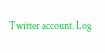Twitter account. Log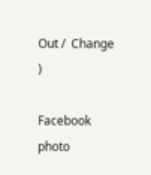Out /  Change )

Facebook photo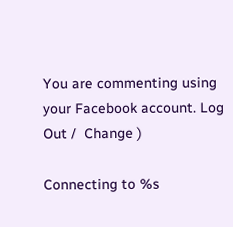You are commenting using your Facebook account. Log Out /  Change )

Connecting to %s